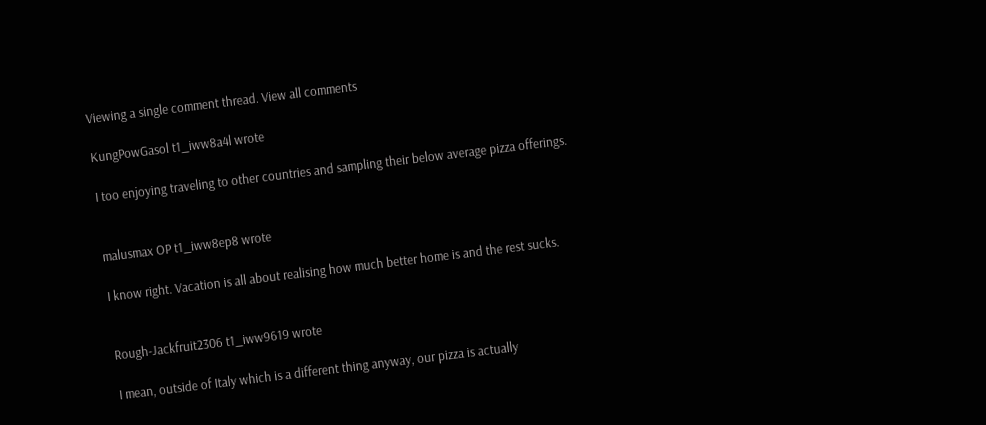Viewing a single comment thread. View all comments

KungPowGasol t1_iww8a4l wrote

I too enjoying traveling to other countries and sampling their below average pizza offerings.


malusmax OP t1_iww8ep8 wrote

I know right. Vacation is all about realising how much better home is and the rest sucks.


Rough-Jackfruit2306 t1_iww9619 wrote

I mean, outside of Italy which is a different thing anyway, our pizza is actually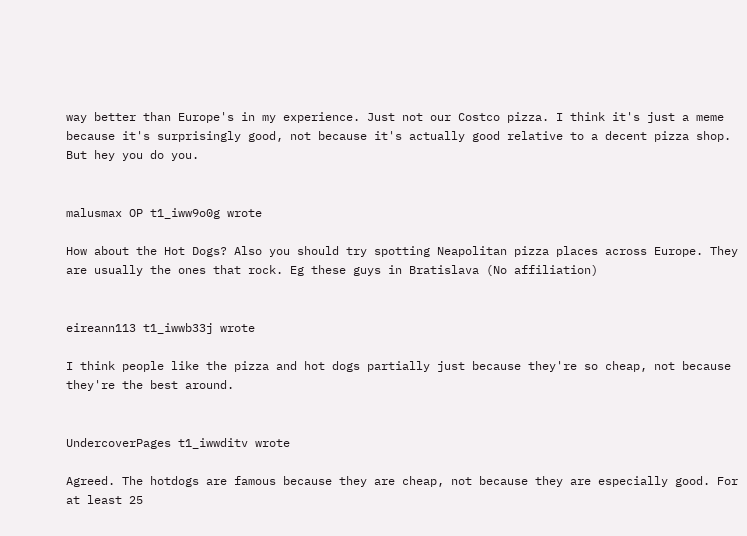way better than Europe's in my experience. Just not our Costco pizza. I think it's just a meme because it's surprisingly good, not because it's actually good relative to a decent pizza shop. But hey you do you.


malusmax OP t1_iww9o0g wrote

How about the Hot Dogs? Also you should try spotting Neapolitan pizza places across Europe. They are usually the ones that rock. Eg these guys in Bratislava (No affiliation)


eireann113 t1_iwwb33j wrote

I think people like the pizza and hot dogs partially just because they're so cheap, not because they're the best around.


UndercoverPages t1_iwwditv wrote

Agreed. The hotdogs are famous because they are cheap, not because they are especially good. For at least 25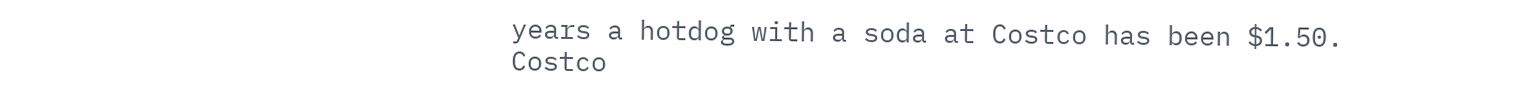years a hotdog with a soda at Costco has been $1.50. Costco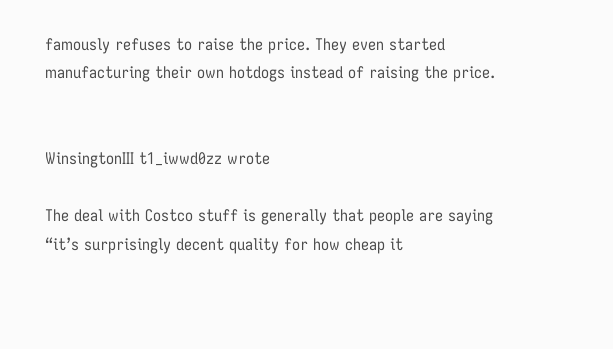famously refuses to raise the price. They even started manufacturing their own hotdogs instead of raising the price.


WinsingtonIII t1_iwwd0zz wrote

The deal with Costco stuff is generally that people are saying “it’s surprisingly decent quality for how cheap it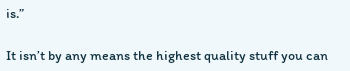is.”

It isn’t by any means the highest quality stuff you can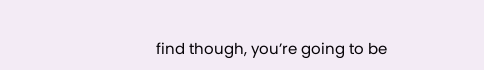find though, you’re going to be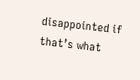disappointed if that’s what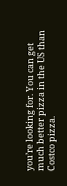you’re looking for. You can get much better pizza in the US than Costco pizza.